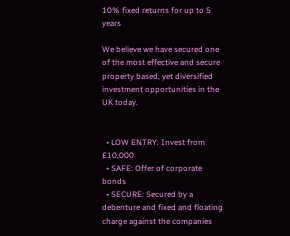10% fixed returns for up to 5 years

We believe we have secured one of the most effective and secure property based, yet diversified investment opportunities in the UK today.


  • LOW ENTRY: Invest from £10,000
  • SAFE: Offer of corporate bonds
  • SECURE: Secured by a debenture and fixed and floating charge against the companies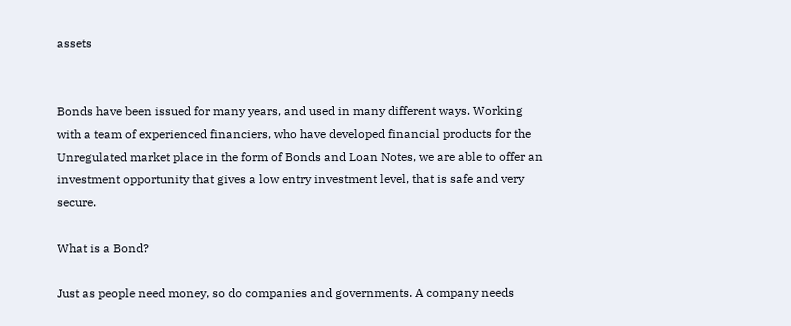assets


Bonds have been issued for many years, and used in many different ways. Working with a team of experienced financiers, who have developed financial products for the Unregulated market place in the form of Bonds and Loan Notes, we are able to offer an investment opportunity that gives a low entry investment level, that is safe and very secure.

What is a Bond?

Just as people need money, so do companies and governments. A company needs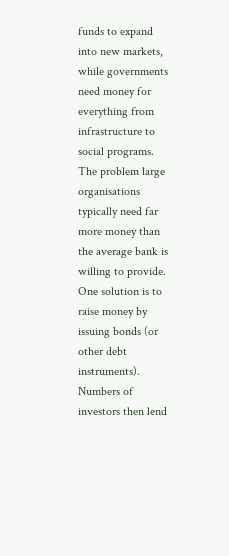funds to expand into new markets, while governments need money for everything from infrastructure to social programs. The problem large organisations typically need far more money than the average bank is willing to provide. One solution is to raise money by issuing bonds (or other debt instruments). Numbers of investors then lend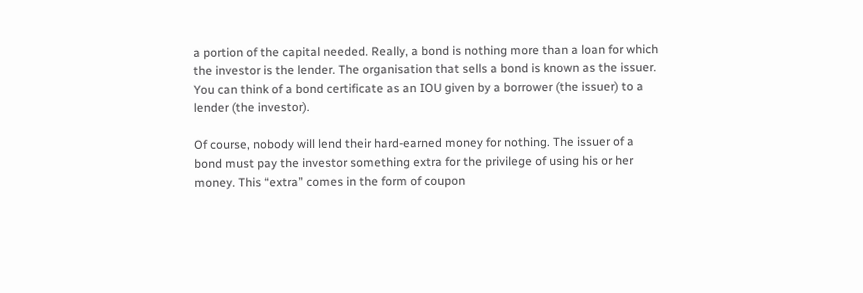a portion of the capital needed. Really, a bond is nothing more than a loan for which the investor is the lender. The organisation that sells a bond is known as the issuer. You can think of a bond certificate as an IOU given by a borrower (the issuer) to a lender (the investor).

Of course, nobody will lend their hard-earned money for nothing. The issuer of a bond must pay the investor something extra for the privilege of using his or her money. This “extra” comes in the form of coupon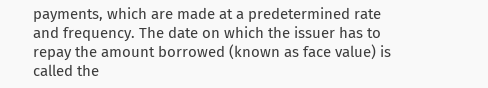payments, which are made at a predetermined rate and frequency. The date on which the issuer has to repay the amount borrowed (known as face value) is called the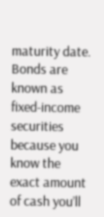maturity date. Bonds are known as fixed-income securities because you know the exact amount of cash you’ll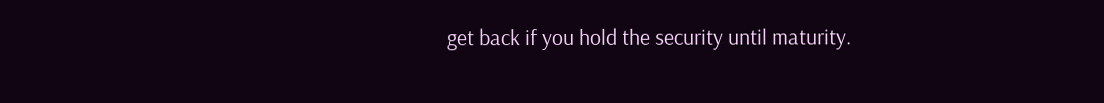get back if you hold the security until maturity.